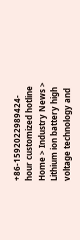+86-1592022989424-hour customized hotline
Home > Industry News > Lithium ion battery high voltage technology and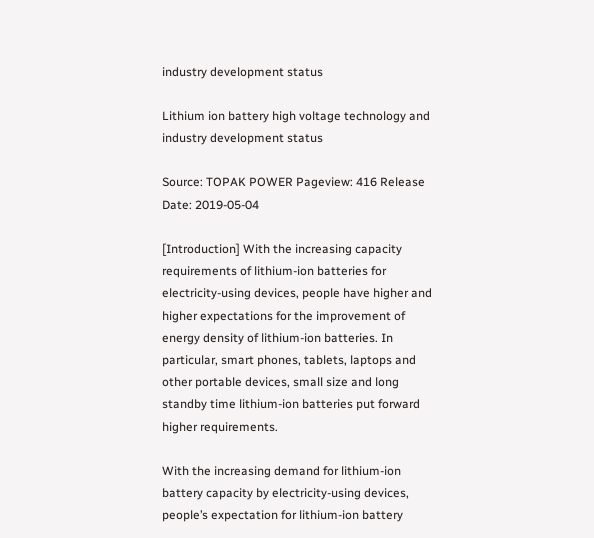industry development status

Lithium ion battery high voltage technology and industry development status

Source: TOPAK POWER Pageview: 416 Release Date: 2019-05-04

[Introduction] With the increasing capacity requirements of lithium-ion batteries for electricity-using devices, people have higher and higher expectations for the improvement of energy density of lithium-ion batteries. In particular, smart phones, tablets, laptops and other portable devices, small size and long standby time lithium-ion batteries put forward higher requirements.

With the increasing demand for lithium-ion battery capacity by electricity-using devices, people’s expectation for lithium-ion battery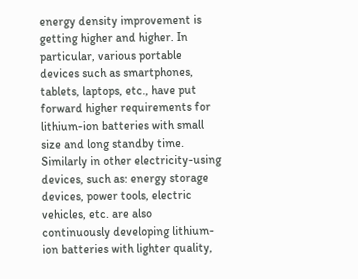energy density improvement is getting higher and higher. In particular, various portable devices such as smartphones, tablets, laptops, etc., have put forward higher requirements for lithium-ion batteries with small size and long standby time. Similarly in other electricity-using devices, such as: energy storage devices, power tools, electric vehicles, etc. are also continuously developing lithium-ion batteries with lighter quality,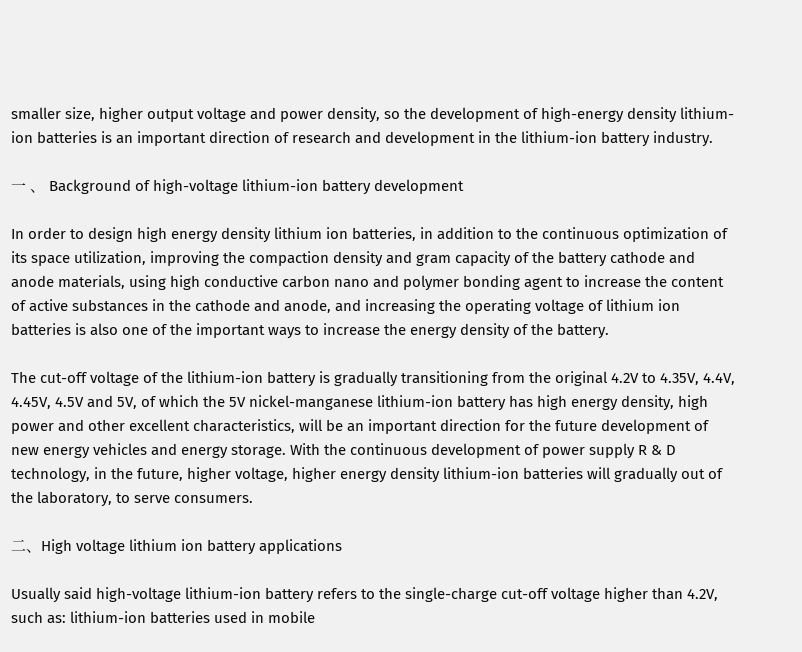smaller size, higher output voltage and power density, so the development of high-energy density lithium-ion batteries is an important direction of research and development in the lithium-ion battery industry.

一 、 Background of high-voltage lithium-ion battery development

In order to design high energy density lithium ion batteries, in addition to the continuous optimization of its space utilization, improving the compaction density and gram capacity of the battery cathode and anode materials, using high conductive carbon nano and polymer bonding agent to increase the content of active substances in the cathode and anode, and increasing the operating voltage of lithium ion batteries is also one of the important ways to increase the energy density of the battery.

The cut-off voltage of the lithium-ion battery is gradually transitioning from the original 4.2V to 4.35V, 4.4V, 4.45V, 4.5V and 5V, of which the 5V nickel-manganese lithium-ion battery has high energy density, high power and other excellent characteristics, will be an important direction for the future development of new energy vehicles and energy storage. With the continuous development of power supply R & D technology, in the future, higher voltage, higher energy density lithium-ion batteries will gradually out of the laboratory, to serve consumers.

二、High voltage lithium ion battery applications

Usually said high-voltage lithium-ion battery refers to the single-charge cut-off voltage higher than 4.2V, such as: lithium-ion batteries used in mobile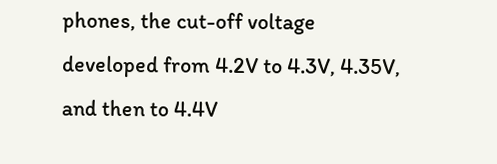phones, the cut-off voltage developed from 4.2V to 4.3V, 4.35V, and then to 4.4V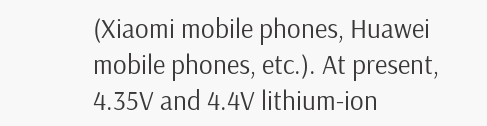(Xiaomi mobile phones, Huawei mobile phones, etc.). At present, 4.35V and 4.4V lithium-ion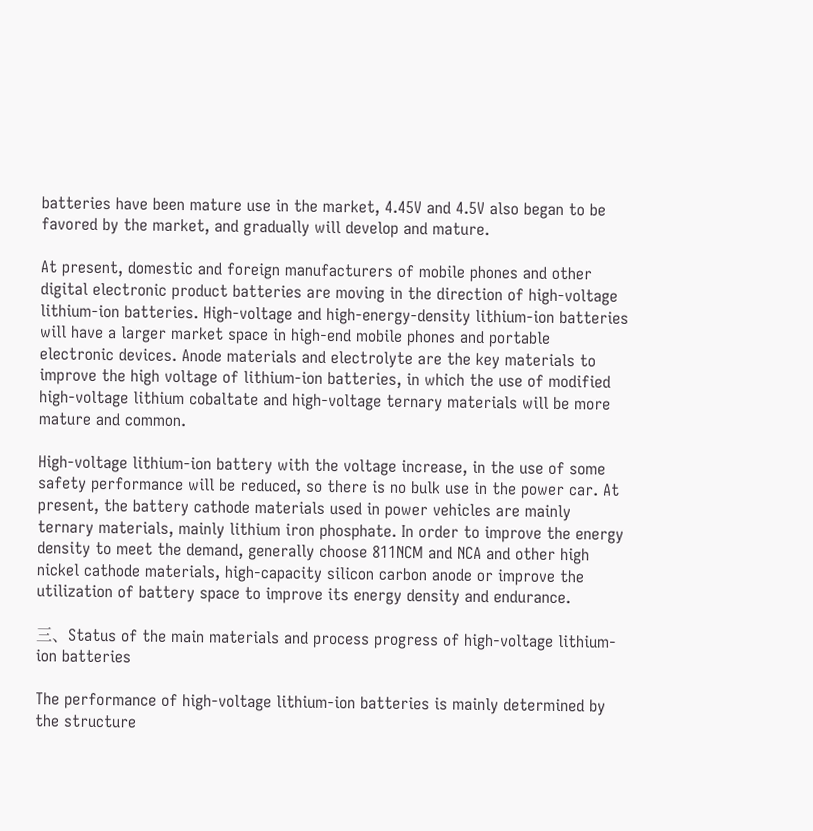batteries have been mature use in the market, 4.45V and 4.5V also began to be favored by the market, and gradually will develop and mature.

At present, domestic and foreign manufacturers of mobile phones and other digital electronic product batteries are moving in the direction of high-voltage lithium-ion batteries. High-voltage and high-energy-density lithium-ion batteries will have a larger market space in high-end mobile phones and portable electronic devices. Anode materials and electrolyte are the key materials to improve the high voltage of lithium-ion batteries, in which the use of modified high-voltage lithium cobaltate and high-voltage ternary materials will be more mature and common.

High-voltage lithium-ion battery with the voltage increase, in the use of some safety performance will be reduced, so there is no bulk use in the power car. At present, the battery cathode materials used in power vehicles are mainly ternary materials, mainly lithium iron phosphate. In order to improve the energy density to meet the demand, generally choose 811NCM and NCA and other high nickel cathode materials, high-capacity silicon carbon anode or improve the utilization of battery space to improve its energy density and endurance.

三、Status of the main materials and process progress of high-voltage lithium-ion batteries

The performance of high-voltage lithium-ion batteries is mainly determined by the structure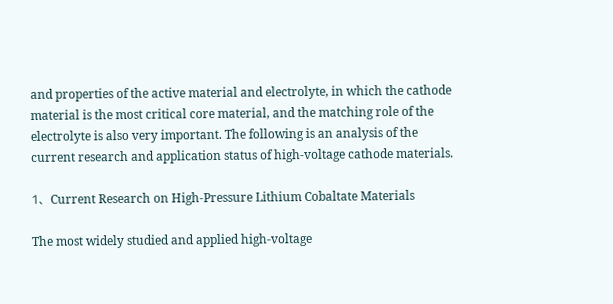and properties of the active material and electrolyte, in which the cathode material is the most critical core material, and the matching role of the electrolyte is also very important. The following is an analysis of the current research and application status of high-voltage cathode materials.

1、Current Research on High-Pressure Lithium Cobaltate Materials

The most widely studied and applied high-voltage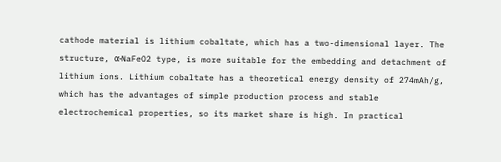cathode material is lithium cobaltate, which has a two-dimensional layer. The structure, α-NaFeO2 type, is more suitable for the embedding and detachment of lithium ions. Lithium cobaltate has a theoretical energy density of 274mAh/g, which has the advantages of simple production process and stable electrochemical properties, so its market share is high. In practical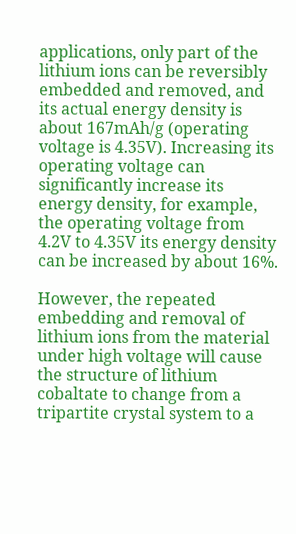applications, only part of the lithium ions can be reversibly embedded and removed, and its actual energy density is about 167mAh/g (operating voltage is 4.35V). Increasing its operating voltage can significantly increase its energy density, for example, the operating voltage from 4.2V to 4.35V its energy density can be increased by about 16%.

However, the repeated embedding and removal of lithium ions from the material under high voltage will cause the structure of lithium cobaltate to change from a tripartite crystal system to a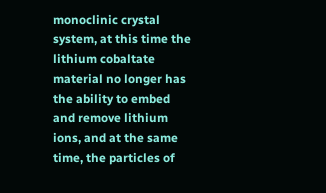monoclinic crystal system, at this time the lithium cobaltate material no longer has the ability to embed and remove lithium ions, and at the same time, the particles of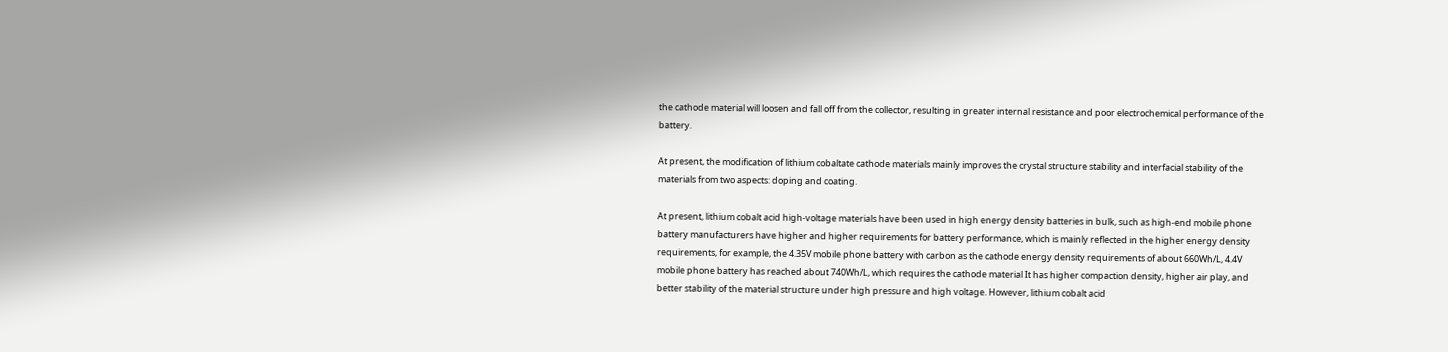the cathode material will loosen and fall off from the collector, resulting in greater internal resistance and poor electrochemical performance of the battery.

At present, the modification of lithium cobaltate cathode materials mainly improves the crystal structure stability and interfacial stability of the materials from two aspects: doping and coating.

At present, lithium cobalt acid high-voltage materials have been used in high energy density batteries in bulk, such as high-end mobile phone battery manufacturers have higher and higher requirements for battery performance, which is mainly reflected in the higher energy density requirements, for example, the 4.35V mobile phone battery with carbon as the cathode energy density requirements of about 660Wh/L, 4.4V mobile phone battery has reached about 740Wh/L, which requires the cathode material It has higher compaction density, higher air play, and better stability of the material structure under high pressure and high voltage. However, lithium cobalt acid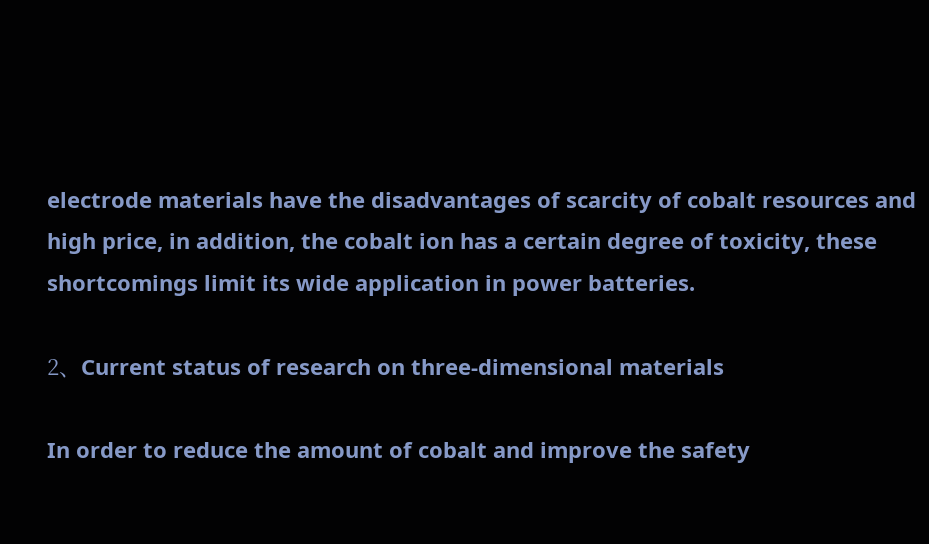electrode materials have the disadvantages of scarcity of cobalt resources and high price, in addition, the cobalt ion has a certain degree of toxicity, these shortcomings limit its wide application in power batteries.

2、Current status of research on three-dimensional materials

In order to reduce the amount of cobalt and improve the safety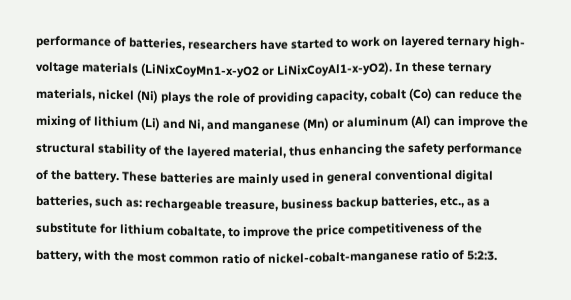performance of batteries, researchers have started to work on layered ternary high-voltage materials (LiNixCoyMn1-x-yO2 or LiNixCoyAl1-x-yO2). In these ternary materials, nickel (Ni) plays the role of providing capacity, cobalt (Co) can reduce the mixing of lithium (Li) and Ni, and manganese (Mn) or aluminum (Al) can improve the structural stability of the layered material, thus enhancing the safety performance of the battery. These batteries are mainly used in general conventional digital batteries, such as: rechargeable treasure, business backup batteries, etc., as a substitute for lithium cobaltate, to improve the price competitiveness of the battery, with the most common ratio of nickel-cobalt-manganese ratio of 5:2:3.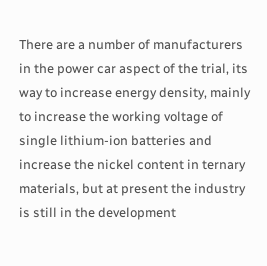There are a number of manufacturers in the power car aspect of the trial, its way to increase energy density, mainly to increase the working voltage of single lithium-ion batteries and increase the nickel content in ternary materials, but at present the industry is still in the development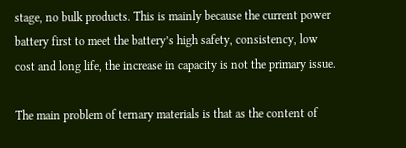stage, no bulk products. This is mainly because the current power battery first to meet the battery’s high safety, consistency, low cost and long life, the increase in capacity is not the primary issue.

The main problem of ternary materials is that as the content of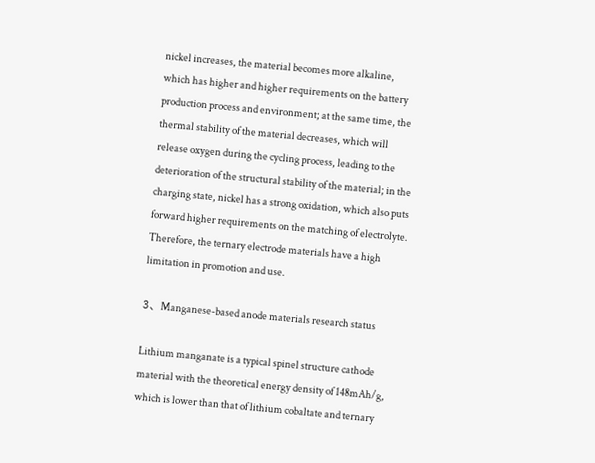nickel increases, the material becomes more alkaline, which has higher and higher requirements on the battery production process and environment; at the same time, the thermal stability of the material decreases, which will release oxygen during the cycling process, leading to the deterioration of the structural stability of the material; in the charging state, nickel has a strong oxidation, which also puts forward higher requirements on the matching of electrolyte. Therefore, the ternary electrode materials have a high limitation in promotion and use.

3、Manganese-based anode materials research status

Lithium manganate is a typical spinel structure cathode material with the theoretical energy density of 148mAh/g, which is lower than that of lithium cobaltate and ternary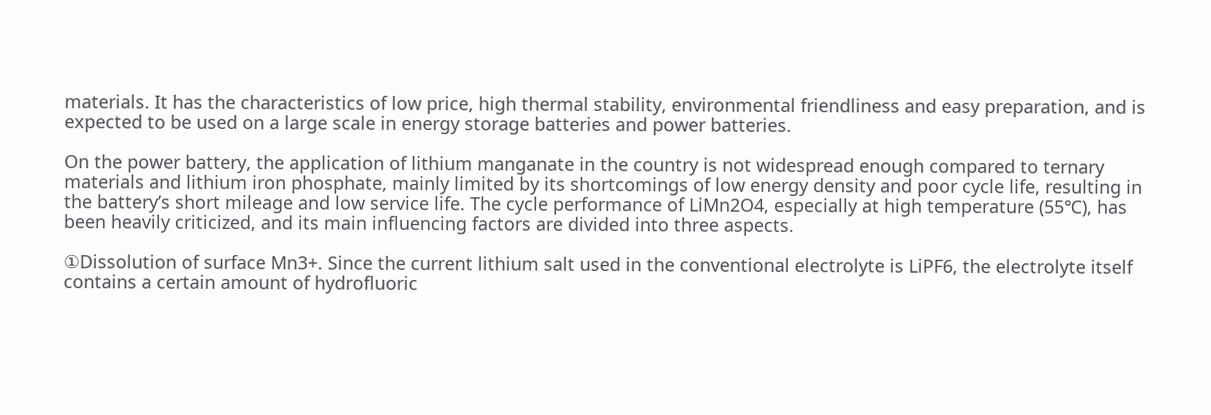materials. It has the characteristics of low price, high thermal stability, environmental friendliness and easy preparation, and is expected to be used on a large scale in energy storage batteries and power batteries.

On the power battery, the application of lithium manganate in the country is not widespread enough compared to ternary materials and lithium iron phosphate, mainly limited by its shortcomings of low energy density and poor cycle life, resulting in the battery’s short mileage and low service life. The cycle performance of LiMn2O4, especially at high temperature (55℃), has been heavily criticized, and its main influencing factors are divided into three aspects.

①Dissolution of surface Mn3+. Since the current lithium salt used in the conventional electrolyte is LiPF6, the electrolyte itself contains a certain amount of hydrofluoric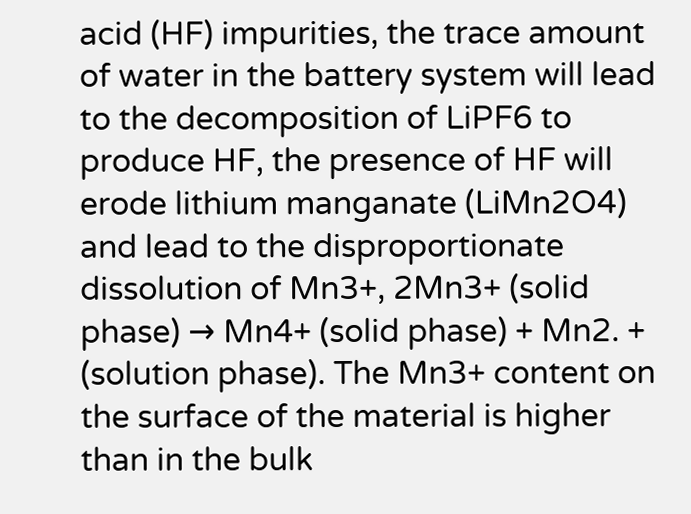acid (HF) impurities, the trace amount of water in the battery system will lead to the decomposition of LiPF6 to produce HF, the presence of HF will erode lithium manganate (LiMn2O4) and lead to the disproportionate dissolution of Mn3+, 2Mn3+ (solid phase) → Mn4+ (solid phase) + Mn2. + (solution phase). The Mn3+ content on the surface of the material is higher than in the bulk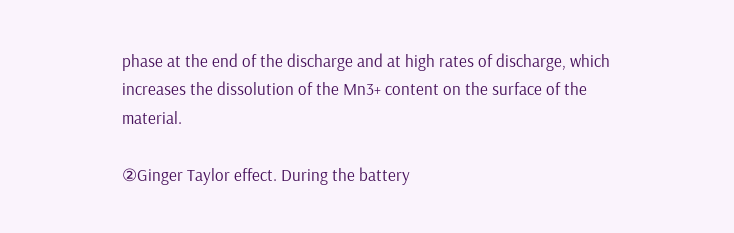phase at the end of the discharge and at high rates of discharge, which increases the dissolution of the Mn3+ content on the surface of the material.

②Ginger Taylor effect. During the battery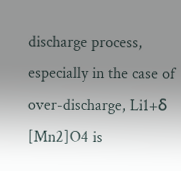discharge process, especially in the case of over-discharge, Li1+δ [Mn2]O4 is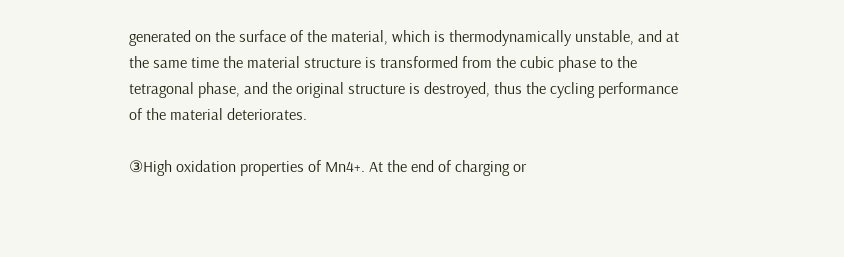generated on the surface of the material, which is thermodynamically unstable, and at the same time the material structure is transformed from the cubic phase to the tetragonal phase, and the original structure is destroyed, thus the cycling performance of the material deteriorates.

③High oxidation properties of Mn4+. At the end of charging or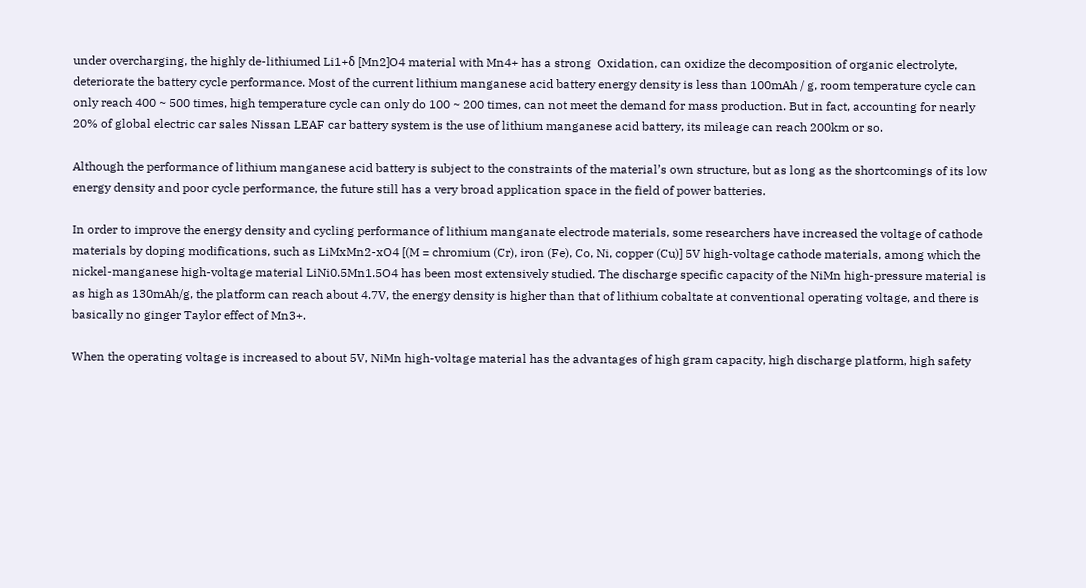under overcharging, the highly de-lithiumed Li1+δ [Mn2]O4 material with Mn4+ has a strong  Oxidation, can oxidize the decomposition of organic electrolyte, deteriorate the battery cycle performance. Most of the current lithium manganese acid battery energy density is less than 100mAh / g, room temperature cycle can only reach 400 ~ 500 times, high temperature cycle can only do 100 ~ 200 times, can not meet the demand for mass production. But in fact, accounting for nearly 20% of global electric car sales Nissan LEAF car battery system is the use of lithium manganese acid battery, its mileage can reach 200km or so.

Although the performance of lithium manganese acid battery is subject to the constraints of the material’s own structure, but as long as the shortcomings of its low energy density and poor cycle performance, the future still has a very broad application space in the field of power batteries.

In order to improve the energy density and cycling performance of lithium manganate electrode materials, some researchers have increased the voltage of cathode materials by doping modifications, such as LiMxMn2-xO4 [(M = chromium (Cr), iron (Fe), Co, Ni, copper (Cu)] 5V high-voltage cathode materials, among which the nickel-manganese high-voltage material LiNi0.5Mn1.5O4 has been most extensively studied. The discharge specific capacity of the NiMn high-pressure material is as high as 130mAh/g, the platform can reach about 4.7V, the energy density is higher than that of lithium cobaltate at conventional operating voltage, and there is basically no ginger Taylor effect of Mn3+.

When the operating voltage is increased to about 5V, NiMn high-voltage material has the advantages of high gram capacity, high discharge platform, high safety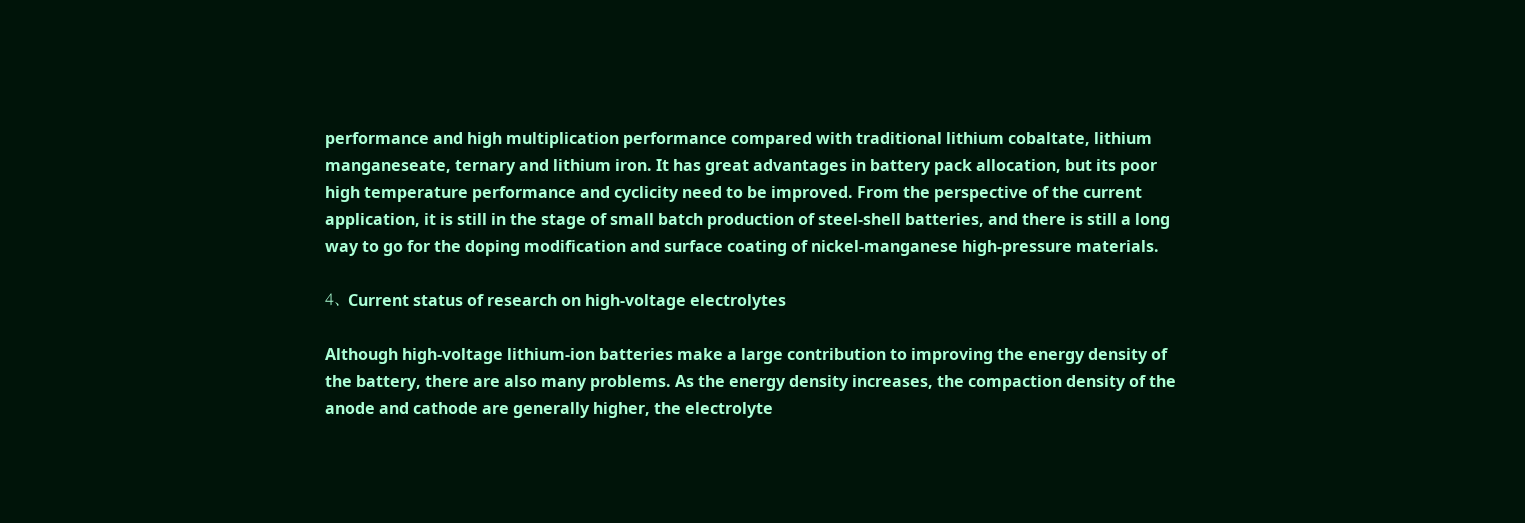performance and high multiplication performance compared with traditional lithium cobaltate, lithium manganeseate, ternary and lithium iron. It has great advantages in battery pack allocation, but its poor high temperature performance and cyclicity need to be improved. From the perspective of the current application, it is still in the stage of small batch production of steel-shell batteries, and there is still a long way to go for the doping modification and surface coating of nickel-manganese high-pressure materials.

4、Current status of research on high-voltage electrolytes

Although high-voltage lithium-ion batteries make a large contribution to improving the energy density of the battery, there are also many problems. As the energy density increases, the compaction density of the anode and cathode are generally higher, the electrolyte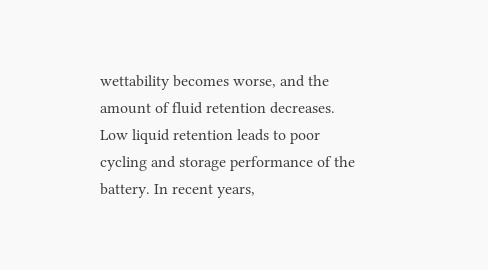wettability becomes worse, and the amount of fluid retention decreases. Low liquid retention leads to poor cycling and storage performance of the battery. In recent years,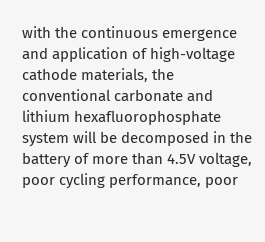with the continuous emergence and application of high-voltage cathode materials, the conventional carbonate and lithium hexafluorophosphate system will be decomposed in the battery of more than 4.5V voltage, poor cycling performance, poor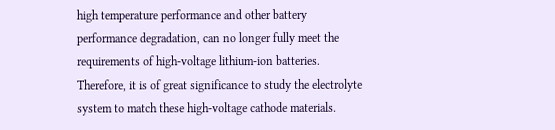high temperature performance and other battery performance degradation, can no longer fully meet the requirements of high-voltage lithium-ion batteries. Therefore, it is of great significance to study the electrolyte system to match these high-voltage cathode materials.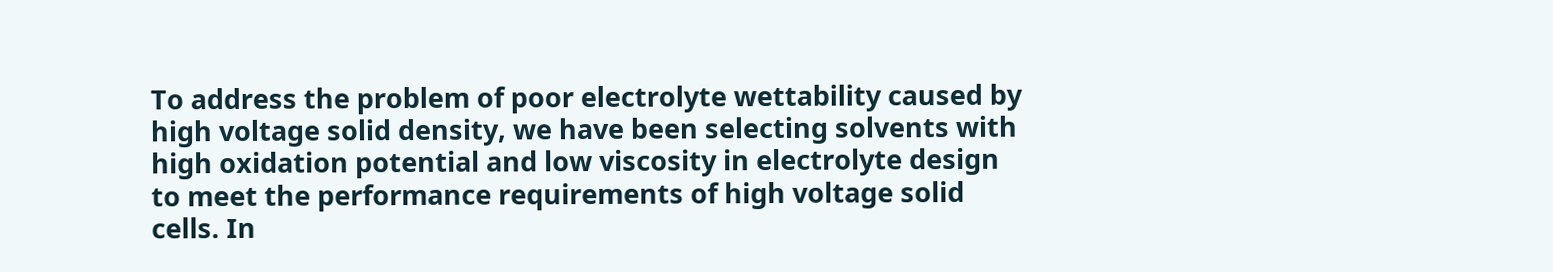To address the problem of poor electrolyte wettability caused by high voltage solid density, we have been selecting solvents with high oxidation potential and low viscosity in electrolyte design to meet the performance requirements of high voltage solid cells. In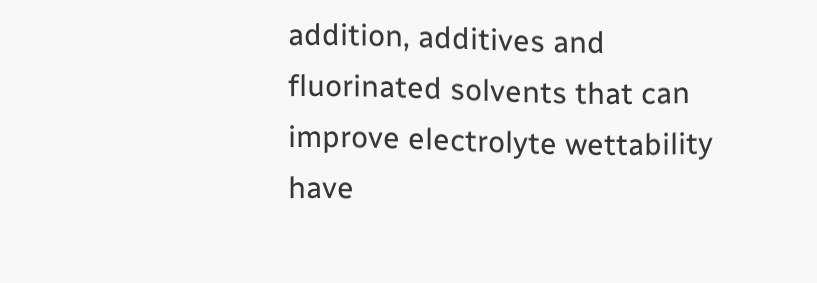addition, additives and fluorinated solvents that can improve electrolyte wettability have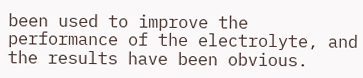been used to improve the performance of the electrolyte, and the results have been obvious.